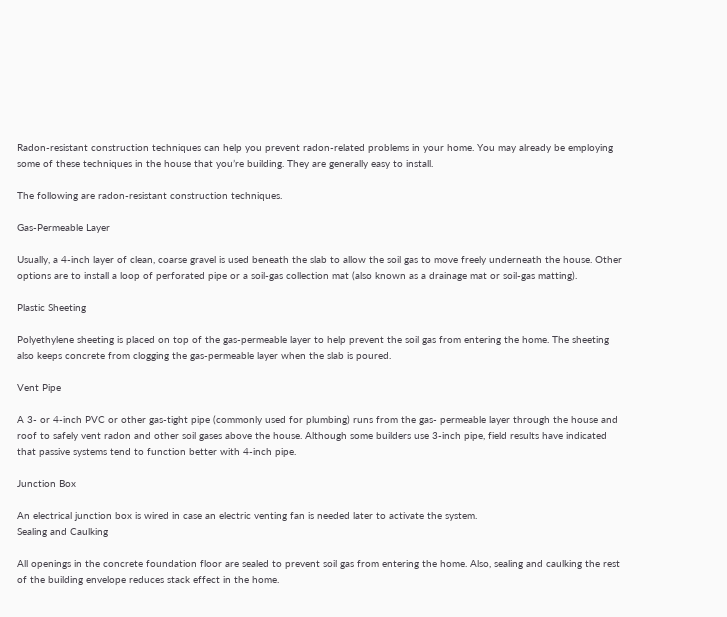Radon-resistant construction techniques can help you prevent radon-related problems in your home. You may already be employing some of these techniques in the house that you’re building. They are generally easy to install.

The following are radon-resistant construction techniques.

Gas-Permeable Layer

Usually, a 4-inch layer of clean, coarse gravel is used beneath the slab to allow the soil gas to move freely underneath the house. Other options are to install a loop of perforated pipe or a soil-gas collection mat (also known as a drainage mat or soil-gas matting).

Plastic Sheeting

Polyethylene sheeting is placed on top of the gas-permeable layer to help prevent the soil gas from entering the home. The sheeting also keeps concrete from clogging the gas-permeable layer when the slab is poured.

Vent Pipe

A 3- or 4-inch PVC or other gas-tight pipe (commonly used for plumbing) runs from the gas- permeable layer through the house and roof to safely vent radon and other soil gases above the house. Although some builders use 3-inch pipe, field results have indicated that passive systems tend to function better with 4-inch pipe.

Junction Box

An electrical junction box is wired in case an electric venting fan is needed later to activate the system.
Sealing and Caulking

All openings in the concrete foundation floor are sealed to prevent soil gas from entering the home. Also, sealing and caulking the rest of the building envelope reduces stack effect in the home.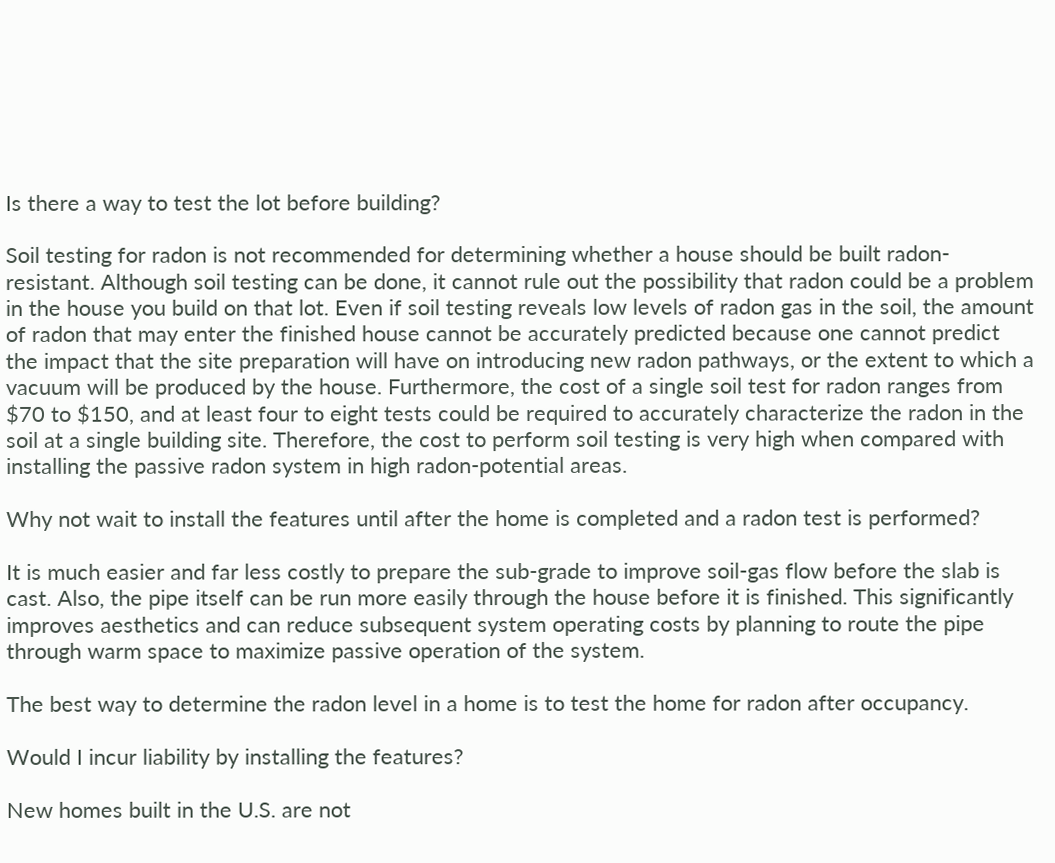Is there a way to test the lot before building?

Soil testing for radon is not recommended for determining whether a house should be built radon- resistant. Although soil testing can be done, it cannot rule out the possibility that radon could be a problem in the house you build on that lot. Even if soil testing reveals low levels of radon gas in the soil, the amount of radon that may enter the finished house cannot be accurately predicted because one cannot predict the impact that the site preparation will have on introducing new radon pathways, or the extent to which a vacuum will be produced by the house. Furthermore, the cost of a single soil test for radon ranges from $70 to $150, and at least four to eight tests could be required to accurately characterize the radon in the soil at a single building site. Therefore, the cost to perform soil testing is very high when compared with installing the passive radon system in high radon-potential areas.

Why not wait to install the features until after the home is completed and a radon test is performed?

It is much easier and far less costly to prepare the sub-grade to improve soil-gas flow before the slab is cast. Also, the pipe itself can be run more easily through the house before it is finished. This significantly improves aesthetics and can reduce subsequent system operating costs by planning to route the pipe through warm space to maximize passive operation of the system.

The best way to determine the radon level in a home is to test the home for radon after occupancy.

Would I incur liability by installing the features?

New homes built in the U.S. are not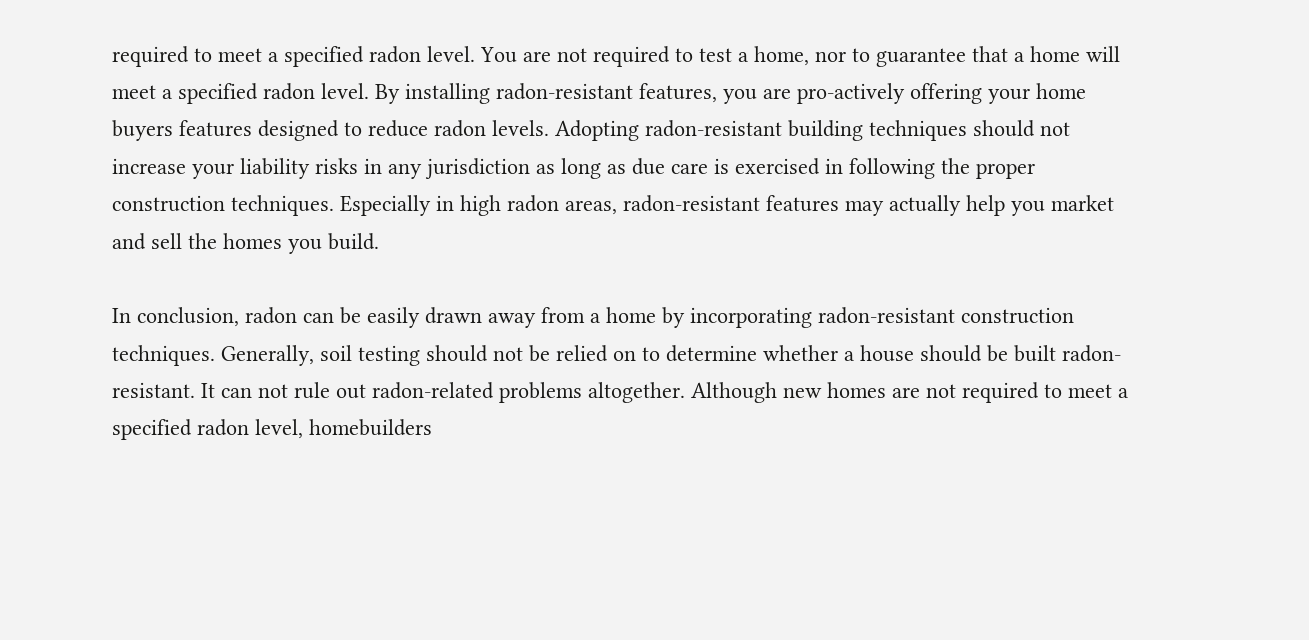required to meet a specified radon level. You are not required to test a home, nor to guarantee that a home will meet a specified radon level. By installing radon-resistant features, you are pro-actively offering your home buyers features designed to reduce radon levels. Adopting radon-resistant building techniques should not increase your liability risks in any jurisdiction as long as due care is exercised in following the proper construction techniques. Especially in high radon areas, radon-resistant features may actually help you market and sell the homes you build.

In conclusion, radon can be easily drawn away from a home by incorporating radon-resistant construction techniques. Generally, soil testing should not be relied on to determine whether a house should be built radon-resistant. It can not rule out radon-related problems altogether. Although new homes are not required to meet a specified radon level, homebuilders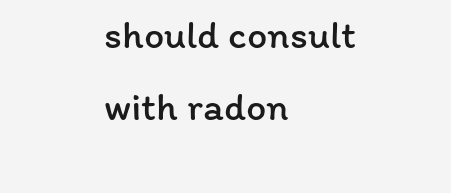should consult with radon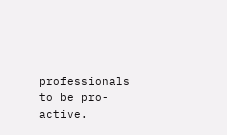professionals to be pro-active.